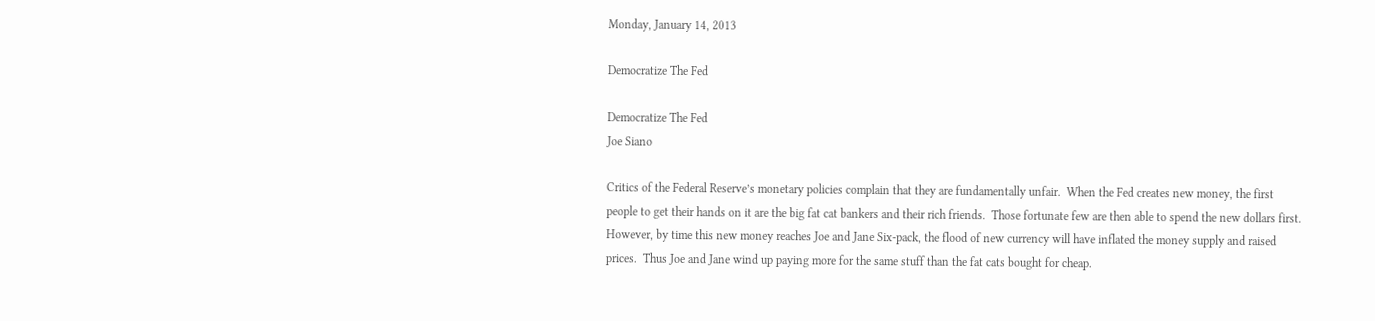Monday, January 14, 2013

Democratize The Fed

Democratize The Fed
Joe Siano

Critics of the Federal Reserve’s monetary policies complain that they are fundamentally unfair.  When the Fed creates new money, the first people to get their hands on it are the big fat cat bankers and their rich friends.  Those fortunate few are then able to spend the new dollars first.  However, by time this new money reaches Joe and Jane Six-pack, the flood of new currency will have inflated the money supply and raised prices.  Thus Joe and Jane wind up paying more for the same stuff than the fat cats bought for cheap.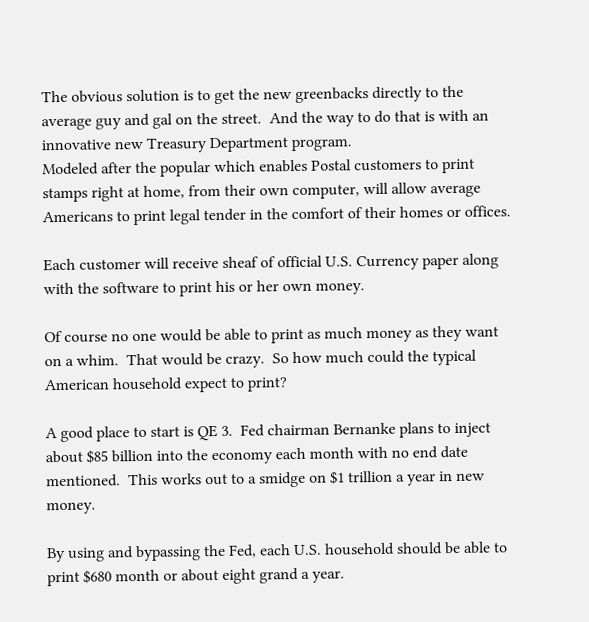The obvious solution is to get the new greenbacks directly to the average guy and gal on the street.  And the way to do that is with an innovative new Treasury Department program.
Modeled after the popular which enables Postal customers to print stamps right at home, from their own computer, will allow average Americans to print legal tender in the comfort of their homes or offices.

Each customer will receive sheaf of official U.S. Currency paper along with the software to print his or her own money.

Of course no one would be able to print as much money as they want on a whim.  That would be crazy.  So how much could the typical American household expect to print?

A good place to start is QE 3.  Fed chairman Bernanke plans to inject about $85 billion into the economy each month with no end date mentioned.  This works out to a smidge on $1 trillion a year in new money.

By using and bypassing the Fed, each U.S. household should be able to print $680 month or about eight grand a year.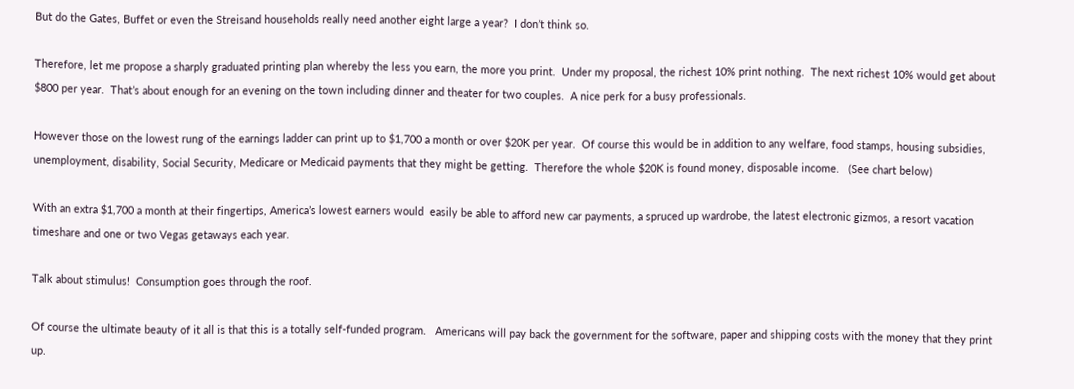But do the Gates, Buffet or even the Streisand households really need another eight large a year?  I don’t think so.

Therefore, let me propose a sharply graduated printing plan whereby the less you earn, the more you print.  Under my proposal, the richest 10% print nothing.  The next richest 10% would get about $800 per year.  That’s about enough for an evening on the town including dinner and theater for two couples.  A nice perk for a busy professionals.

However those on the lowest rung of the earnings ladder can print up to $1,700 a month or over $20K per year.  Of course this would be in addition to any welfare, food stamps, housing subsidies, unemployment, disability, Social Security, Medicare or Medicaid payments that they might be getting.  Therefore the whole $20K is found money, disposable income.   (See chart below)

With an extra $1,700 a month at their fingertips, America’s lowest earners would  easily be able to afford new car payments, a spruced up wardrobe, the latest electronic gizmos, a resort vacation timeshare and one or two Vegas getaways each year.

Talk about stimulus!  Consumption goes through the roof.

Of course the ultimate beauty of it all is that this is a totally self-funded program.   Americans will pay back the government for the software, paper and shipping costs with the money that they print up.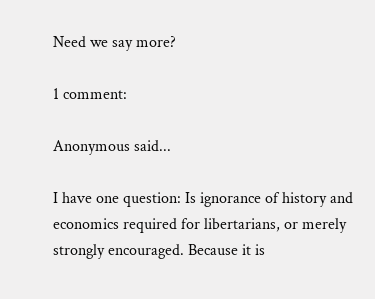Need we say more?

1 comment:

Anonymous said...

I have one question: Is ignorance of history and economics required for libertarians, or merely strongly encouraged. Because it is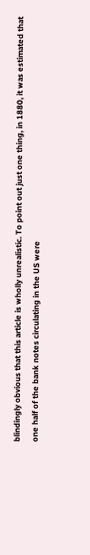blindingly obvious that this article is wholly unrealistic. To point out just one thing, in 1880, it was estimated that one half of the bank notes circulating in the US were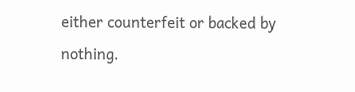either counterfeit or backed by nothing.